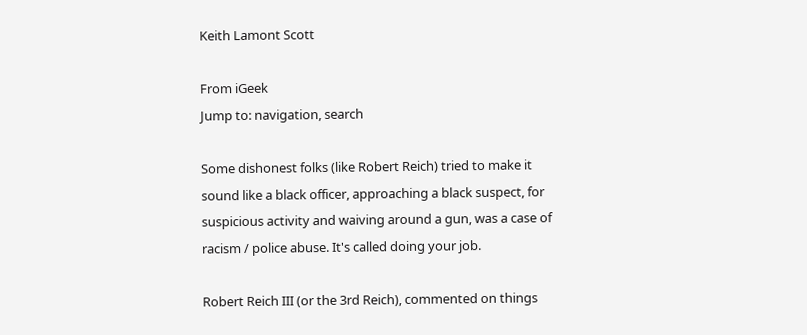Keith Lamont Scott

From iGeek
Jump to: navigation, search

Some dishonest folks (like Robert Reich) tried to make it sound like a black officer, approaching a black suspect, for suspicious activity and waiving around a gun, was a case of racism / police abuse. It's called doing your job.

Robert Reich III (or the 3rd Reich), commented on things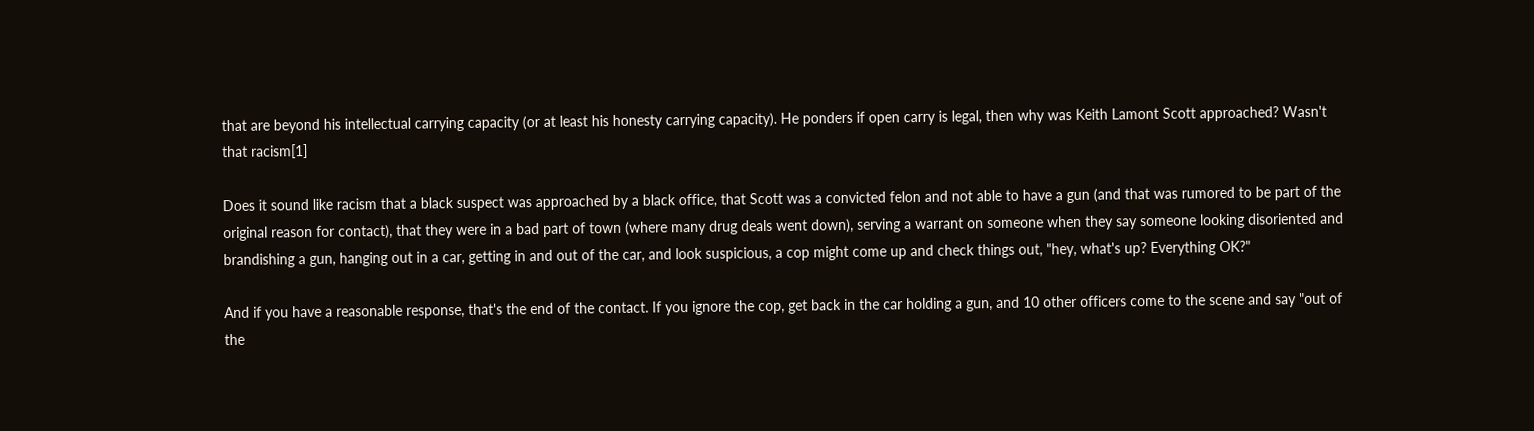that are beyond his intellectual carrying capacity (or at least his honesty carrying capacity). He ponders if open carry is legal, then why was Keith Lamont Scott approached? Wasn't that racism[1]

Does it sound like racism that a black suspect was approached by a black office, that Scott was a convicted felon and not able to have a gun (and that was rumored to be part of the original reason for contact), that they were in a bad part of town (where many drug deals went down), serving a warrant on someone when they say someone looking disoriented and brandishing a gun, hanging out in a car, getting in and out of the car, and look suspicious, a cop might come up and check things out, "hey, what's up? Everything OK?"

And if you have a reasonable response, that's the end of the contact. If you ignore the cop, get back in the car holding a gun, and 10 other officers come to the scene and say "out of the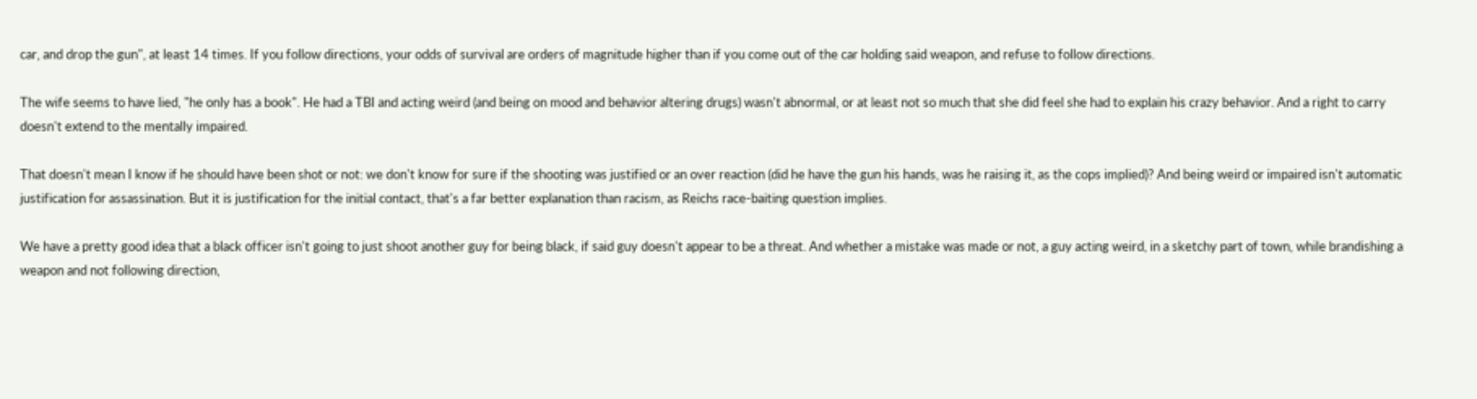car, and drop the gun", at least 14 times. If you follow directions, your odds of survival are orders of magnitude higher than if you come out of the car holding said weapon, and refuse to follow directions.

The wife seems to have lied, "he only has a book". He had a TBI and acting weird (and being on mood and behavior altering drugs) wasn't abnormal, or at least not so much that she did feel she had to explain his crazy behavior. And a right to carry doesn't extend to the mentally impaired.

That doesn't mean I know if he should have been shot or not: we don't know for sure if the shooting was justified or an over reaction (did he have the gun his hands, was he raising it, as the cops implied)? And being weird or impaired isn't automatic justification for assassination. But it is justification for the initial contact, that's a far better explanation than racism, as Reichs race-baiting question implies.

We have a pretty good idea that a black officer isn't going to just shoot another guy for being black, if said guy doesn't appear to be a threat. And whether a mistake was made or not, a guy acting weird, in a sketchy part of town, while brandishing a weapon and not following direction,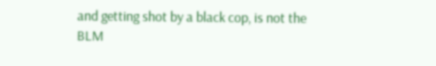and getting shot by a black cop, is not the BLM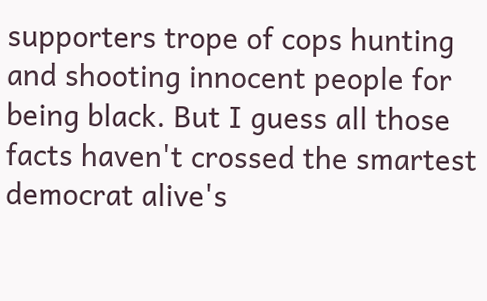supporters trope of cops hunting and shooting innocent people for being black. But I guess all those facts haven't crossed the smartest democrat alive's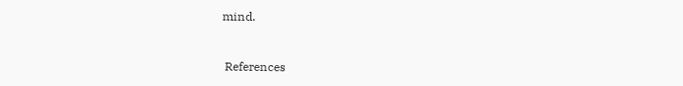mind.


 References